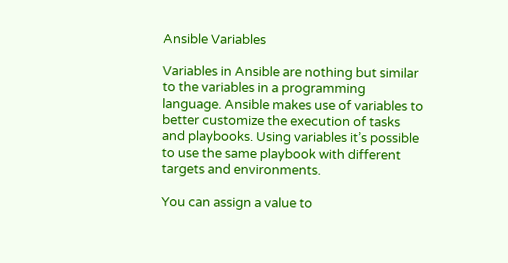Ansible Variables

Variables in Ansible are nothing but similar to the variables in a programming language. Ansible makes use of variables to better customize the execution of tasks and playbooks. Using variables it’s possible to use the same playbook with different targets and environments.

You can assign a value to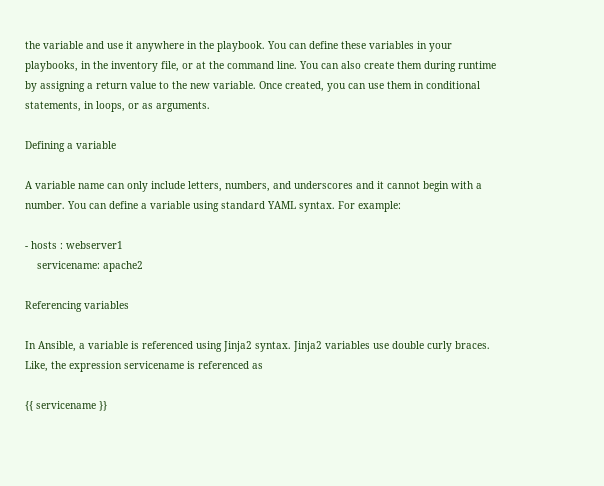the variable and use it anywhere in the playbook. You can define these variables in your playbooks, in the inventory file, or at the command line. You can also create them during runtime by assigning a return value to the new variable. Once created, you can use them in conditional statements, in loops, or as arguments.

Defining a variable

A variable name can only include letters, numbers, and underscores and it cannot begin with a number. You can define a variable using standard YAML syntax. For example:

- hosts : webserver1
    servicename: apache2

Referencing variables

In Ansible, a variable is referenced using Jinja2 syntax. Jinja2 variables use double curly braces. Like, the expression servicename is referenced as

{{ servicename }}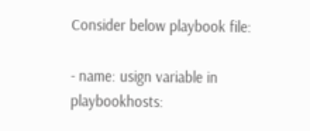Consider below playbook file:

- name: usign variable in playbookhosts: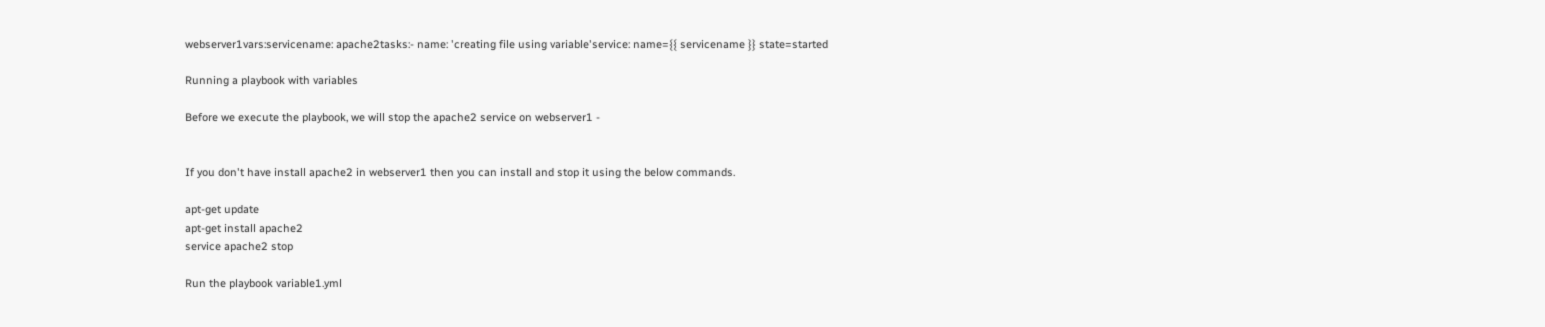webserver1vars:servicename: apache2tasks:- name: 'creating file using variable'service: name={{ servicename }} state=started

Running a playbook with variables

Before we execute the playbook, we will stop the apache2 service on webserver1 -


If you don't have install apache2 in webserver1 then you can install and stop it using the below commands.

apt-get update
apt-get install apache2
service apache2 stop

Run the playbook variable1.yml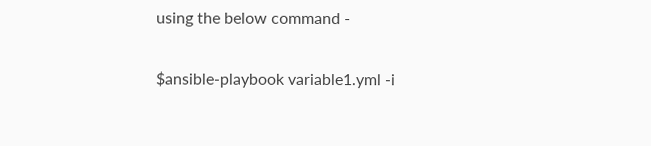using the below command -

$ansible-playbook variable1.yml -i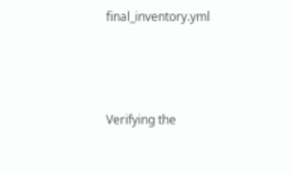final_inventory.yml



Verifying the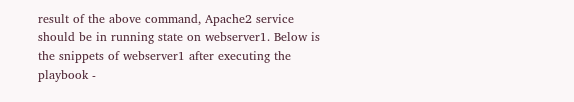result of the above command, Apache2 service should be in running state on webserver1. Below is the snippets of webserver1 after executing the playbook -